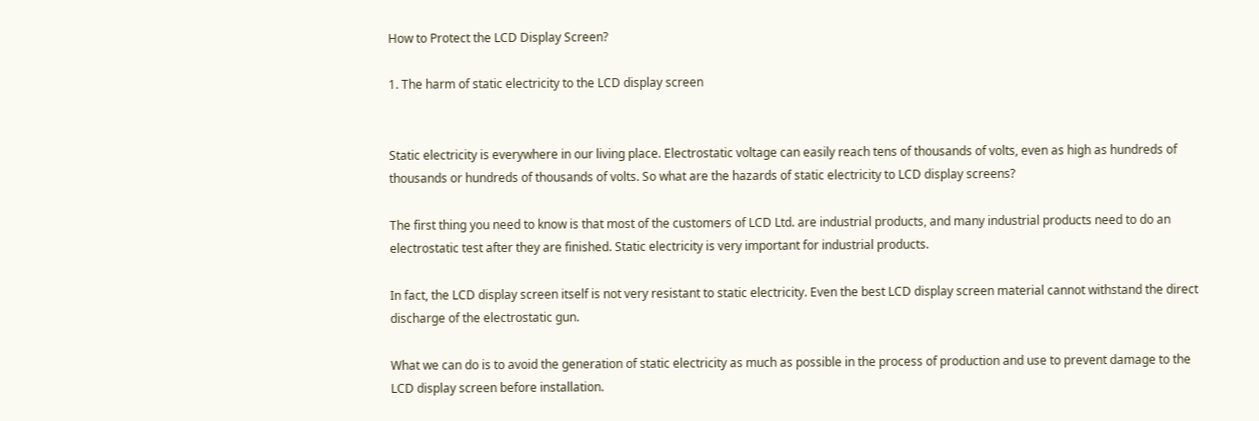How to Protect the LCD Display Screen?

1. The harm of static electricity to the LCD display screen


Static electricity is everywhere in our living place. Electrostatic voltage can easily reach tens of thousands of volts, even as high as hundreds of thousands or hundreds of thousands of volts. So what are the hazards of static electricity to LCD display screens?

The first thing you need to know is that most of the customers of LCD Ltd. are industrial products, and many industrial products need to do an electrostatic test after they are finished. Static electricity is very important for industrial products.

In fact, the LCD display screen itself is not very resistant to static electricity. Even the best LCD display screen material cannot withstand the direct discharge of the electrostatic gun.

What we can do is to avoid the generation of static electricity as much as possible in the process of production and use to prevent damage to the LCD display screen before installation.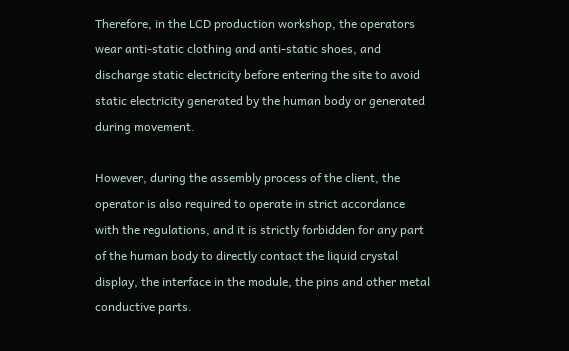Therefore, in the LCD production workshop, the operators wear anti-static clothing and anti-static shoes, and discharge static electricity before entering the site to avoid static electricity generated by the human body or generated during movement.

However, during the assembly process of the client, the operator is also required to operate in strict accordance with the regulations, and it is strictly forbidden for any part of the human body to directly contact the liquid crystal display, the interface in the module, the pins and other metal conductive parts.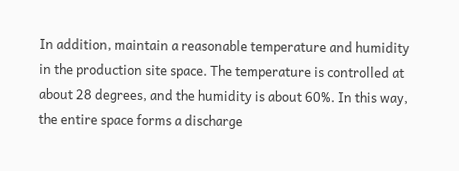In addition, maintain a reasonable temperature and humidity in the production site space. The temperature is controlled at about 28 degrees, and the humidity is about 60%. In this way, the entire space forms a discharge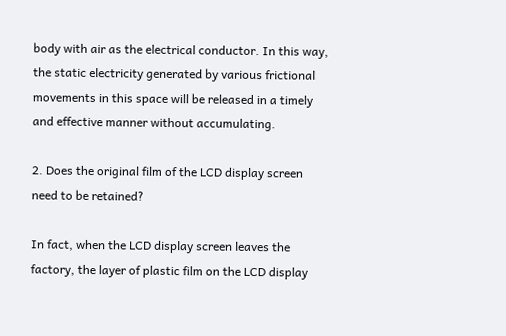body with air as the electrical conductor. In this way, the static electricity generated by various frictional movements in this space will be released in a timely and effective manner without accumulating.

2. Does the original film of the LCD display screen need to be retained?

In fact, when the LCD display screen leaves the factory, the layer of plastic film on the LCD display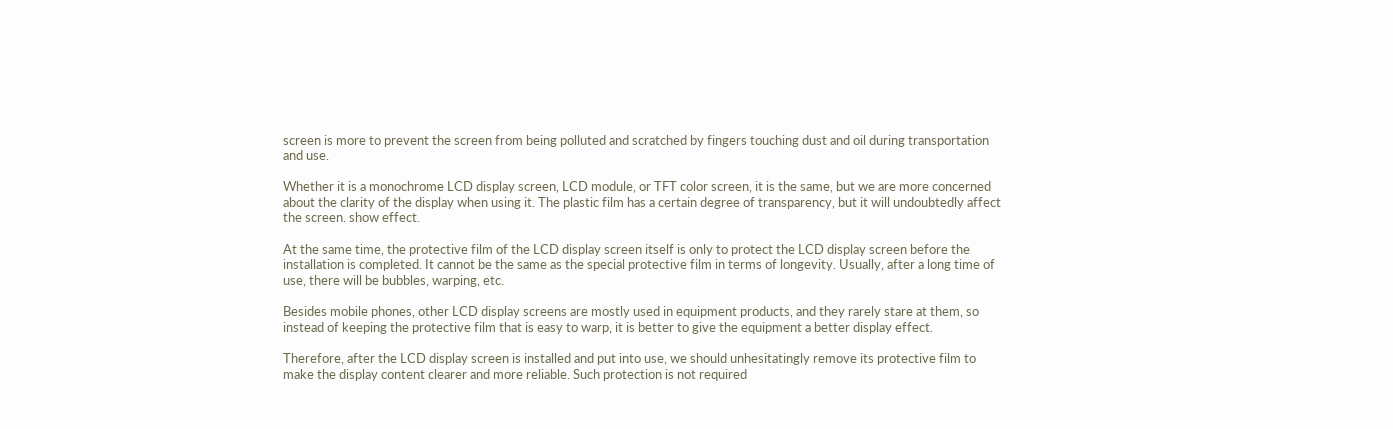screen is more to prevent the screen from being polluted and scratched by fingers touching dust and oil during transportation and use.

Whether it is a monochrome LCD display screen, LCD module, or TFT color screen, it is the same, but we are more concerned about the clarity of the display when using it. The plastic film has a certain degree of transparency, but it will undoubtedly affect the screen. show effect.

At the same time, the protective film of the LCD display screen itself is only to protect the LCD display screen before the installation is completed. It cannot be the same as the special protective film in terms of longevity. Usually, after a long time of use, there will be bubbles, warping, etc.

Besides mobile phones, other LCD display screens are mostly used in equipment products, and they rarely stare at them, so instead of keeping the protective film that is easy to warp, it is better to give the equipment a better display effect.

Therefore, after the LCD display screen is installed and put into use, we should unhesitatingly remove its protective film to make the display content clearer and more reliable. Such protection is not required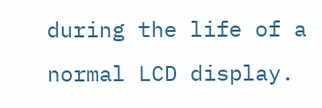during the life of a normal LCD display.